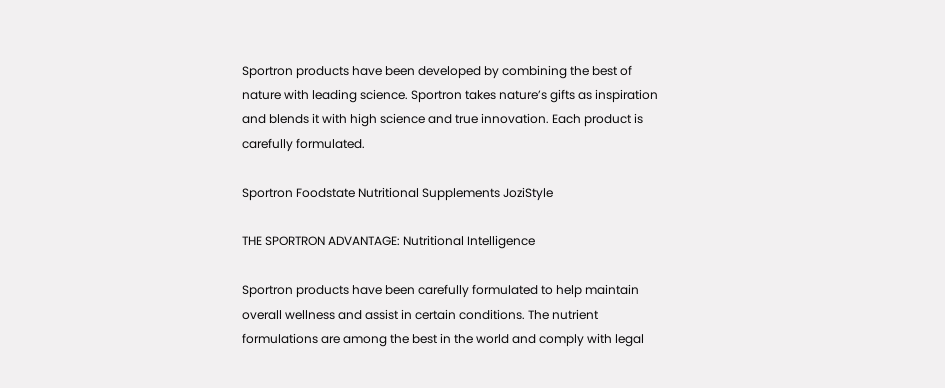Sportron products have been developed by combining the best of nature with leading science. Sportron takes nature’s gifts as inspiration and blends it with high science and true innovation. Each product is carefully formulated.

Sportron Foodstate Nutritional Supplements JoziStyle

THE SPORTRON ADVANTAGE: Nutritional Intelligence

Sportron products have been carefully formulated to help maintain overall wellness and assist in certain conditions. The nutrient formulations are among the best in the world and comply with legal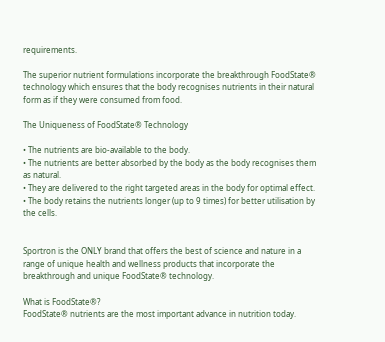requirements.

The superior nutrient formulations incorporate the breakthrough FoodState® technology which ensures that the body recognises nutrients in their natural form as if they were consumed from food.

The Uniqueness of FoodState® Technology

• The nutrients are bio-available to the body.
• The nutrients are better absorbed by the body as the body recognises them as natural.
• They are delivered to the right targeted areas in the body for optimal effect.
• The body retains the nutrients longer (up to 9 times) for better utilisation by the cells.


Sportron is the ONLY brand that offers the best of science and nature in a range of unique health and wellness products that incorporate the breakthrough and unique FoodState® technology.

What is FoodState®?
FoodState® nutrients are the most important advance in nutrition today.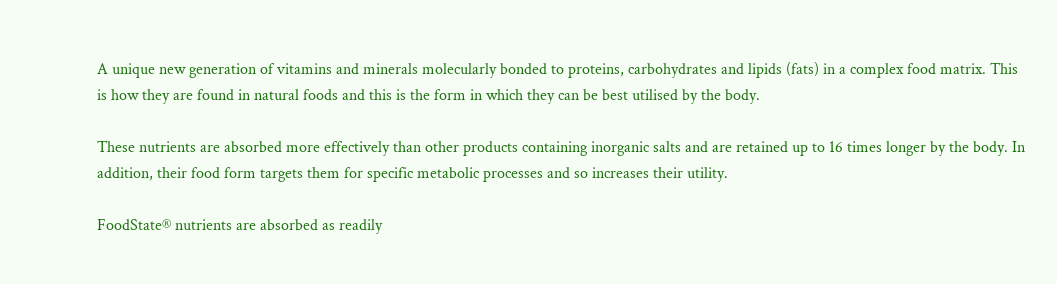A unique new generation of vitamins and minerals molecularly bonded to proteins, carbohydrates and lipids (fats) in a complex food matrix. This is how they are found in natural foods and this is the form in which they can be best utilised by the body.

These nutrients are absorbed more effectively than other products containing inorganic salts and are retained up to 16 times longer by the body. In addition, their food form targets them for specific metabolic processes and so increases their utility.

FoodState® nutrients are absorbed as readily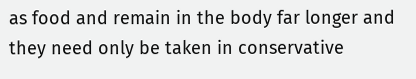as food and remain in the body far longer and they need only be taken in conservative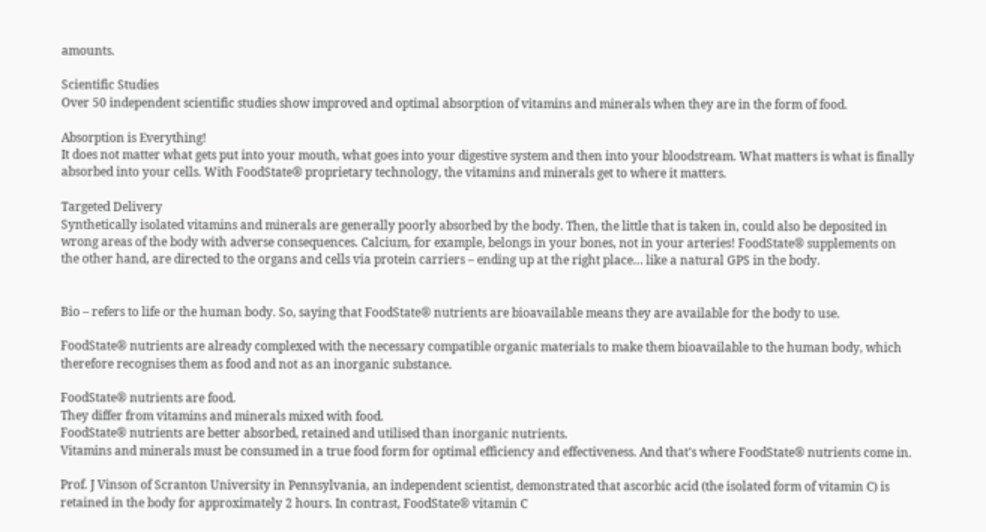amounts.

Scientific Studies
Over 50 independent scientific studies show improved and optimal absorption of vitamins and minerals when they are in the form of food.

Absorption is Everything!
It does not matter what gets put into your mouth, what goes into your digestive system and then into your bloodstream. What matters is what is finally absorbed into your cells. With FoodState® proprietary technology, the vitamins and minerals get to where it matters.

Targeted Delivery
Synthetically isolated vitamins and minerals are generally poorly absorbed by the body. Then, the little that is taken in, could also be deposited in wrong areas of the body with adverse consequences. Calcium, for example, belongs in your bones, not in your arteries! FoodState® supplements on the other hand, are directed to the organs and cells via protein carriers – ending up at the right place… like a natural GPS in the body.


Bio – refers to life or the human body. So, saying that FoodState® nutrients are bioavailable means they are available for the body to use.

FoodState® nutrients are already complexed with the necessary compatible organic materials to make them bioavailable to the human body, which therefore recognises them as food and not as an inorganic substance.

FoodState® nutrients are food.
They differ from vitamins and minerals mixed with food.
FoodState® nutrients are better absorbed, retained and utilised than inorganic nutrients.
Vitamins and minerals must be consumed in a true food form for optimal efficiency and effectiveness. And that’s where FoodState® nutrients come in.

Prof. J Vinson of Scranton University in Pennsylvania, an independent scientist, demonstrated that ascorbic acid (the isolated form of vitamin C) is retained in the body for approximately 2 hours. In contrast, FoodState® vitamin C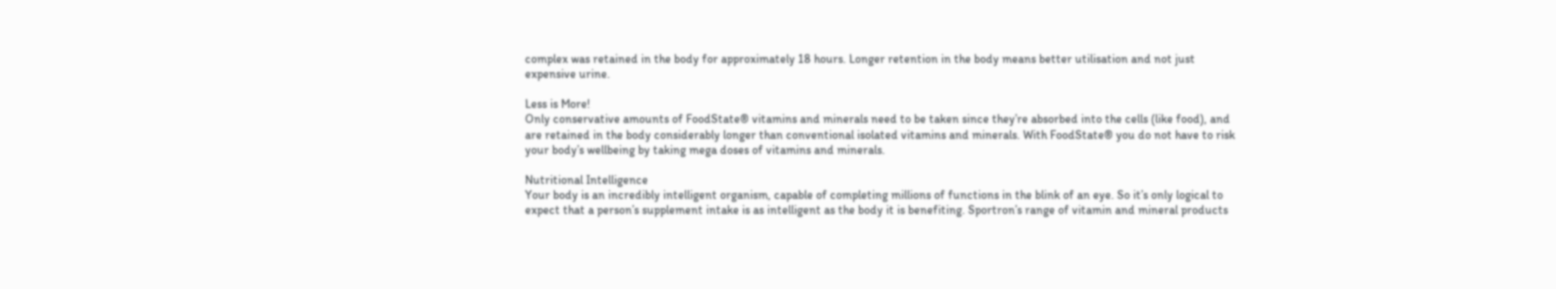complex was retained in the body for approximately 18 hours. Longer retention in the body means better utilisation and not just expensive urine.

Less is More!
Only conservative amounts of FoodState® vitamins and minerals need to be taken since they’re absorbed into the cells (like food), and are retained in the body considerably longer than conventional isolated vitamins and minerals. With FoodState® you do not have to risk your body’s wellbeing by taking mega doses of vitamins and minerals.

Nutritional Intelligence
Your body is an incredibly intelligent organism, capable of completing millions of functions in the blink of an eye. So it’s only logical to expect that a person’s supplement intake is as intelligent as the body it is benefiting. Sportron’s range of vitamin and mineral products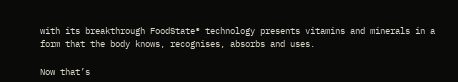with its breakthrough FoodState® technology presents vitamins and minerals in a form that the body knows, recognises, absorbs and uses.

Now that’s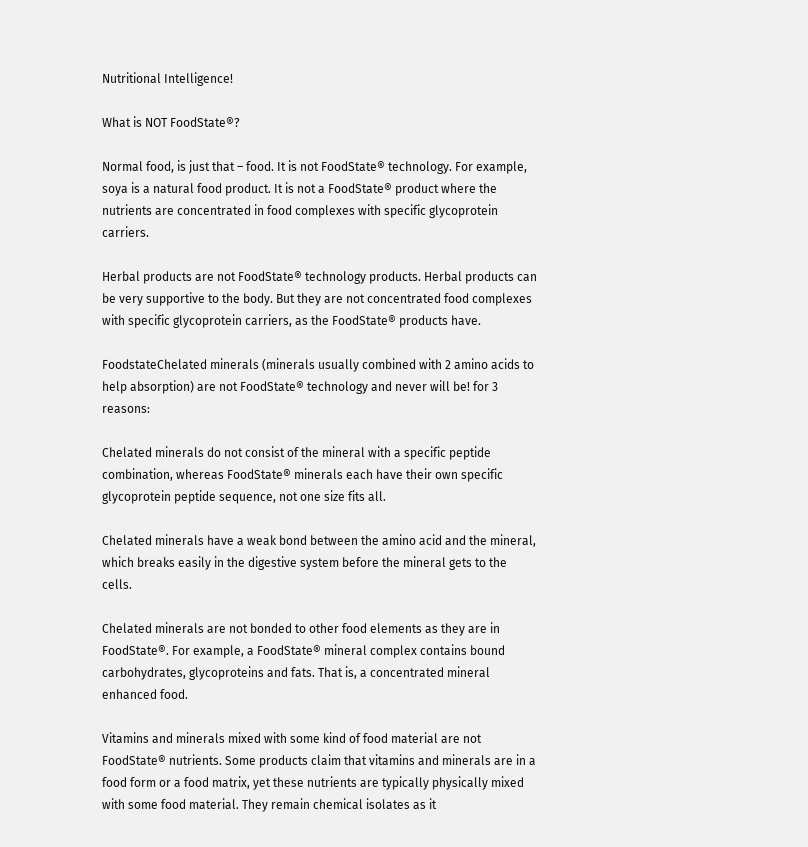Nutritional Intelligence!

What is NOT FoodState®?

Normal food, is just that – food. It is not FoodState® technology. For example, soya is a natural food product. It is not a FoodState® product where the nutrients are concentrated in food complexes with specific glycoprotein carriers.

Herbal products are not FoodState® technology products. Herbal products can be very supportive to the body. But they are not concentrated food complexes with specific glycoprotein carriers, as the FoodState® products have.

FoodstateChelated minerals (minerals usually combined with 2 amino acids to help absorption) are not FoodState® technology and never will be! for 3 reasons:

Chelated minerals do not consist of the mineral with a specific peptide combination, whereas FoodState® minerals each have their own specific glycoprotein peptide sequence, not one size fits all.

Chelated minerals have a weak bond between the amino acid and the mineral, which breaks easily in the digestive system before the mineral gets to the cells.

Chelated minerals are not bonded to other food elements as they are in FoodState®. For example, a FoodState® mineral complex contains bound carbohydrates, glycoproteins and fats. That is, a concentrated mineral enhanced food.

Vitamins and minerals mixed with some kind of food material are not FoodState® nutrients. Some products claim that vitamins and minerals are in a food form or a food matrix, yet these nutrients are typically physically mixed with some food material. They remain chemical isolates as it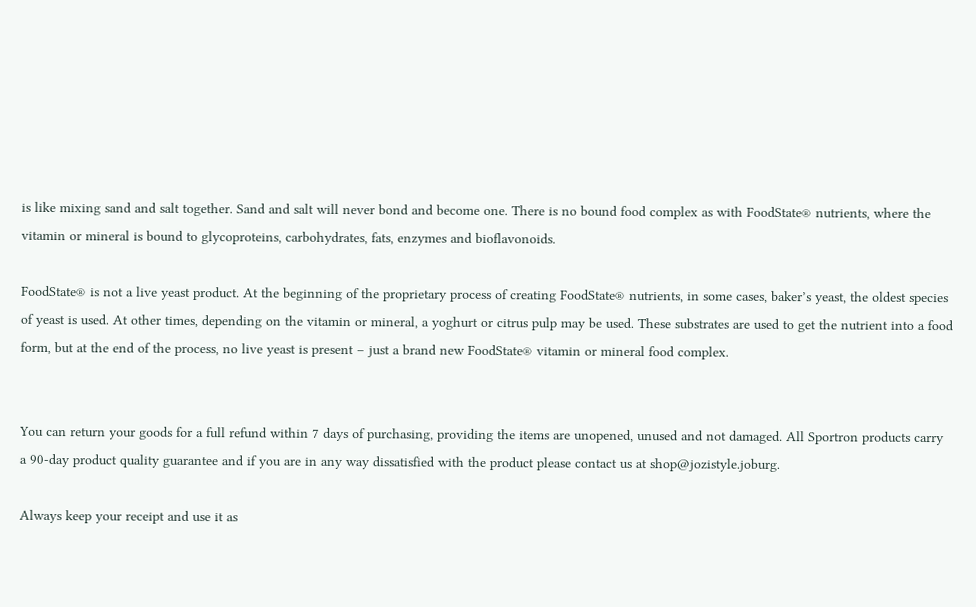is like mixing sand and salt together. Sand and salt will never bond and become one. There is no bound food complex as with FoodState® nutrients, where the vitamin or mineral is bound to glycoproteins, carbohydrates, fats, enzymes and bioflavonoids.

FoodState® is not a live yeast product. At the beginning of the proprietary process of creating FoodState® nutrients, in some cases, baker’s yeast, the oldest species of yeast is used. At other times, depending on the vitamin or mineral, a yoghurt or citrus pulp may be used. These substrates are used to get the nutrient into a food form, but at the end of the process, no live yeast is present – just a brand new FoodState® vitamin or mineral food complex.


You can return your goods for a full refund within 7 days of purchasing, providing the items are unopened, unused and not damaged. All Sportron products carry a 90-day product quality guarantee and if you are in any way dissatisfied with the product please contact us at shop@jozistyle.joburg.

Always keep your receipt and use it as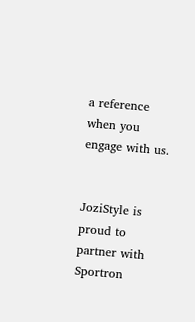a reference when you engage with us.


JoziStyle is proud to partner with Sportron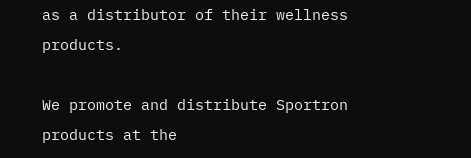as a distributor of their wellness products.

We promote and distribute Sportron products at the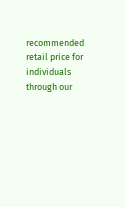recommended retail price for individuals through our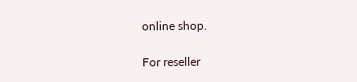online shop.

For reseller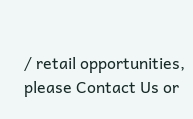/ retail opportunities, please Contact Us or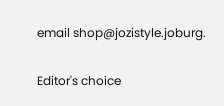email shop@jozistyle.joburg.

Editor's choice